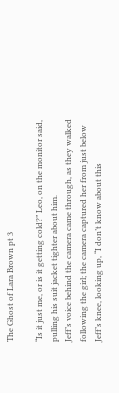The Ghost of Lara Brown pt 3

“Is it just me, or is it getting cold?” Leo, on the monitor said, pulling his suit jacket tighter about him.
Jeff’s voice behind the camera came through, as they walked following the girl; the camera captured her from just below Jeff’s knee, looking up, “I don’t know about this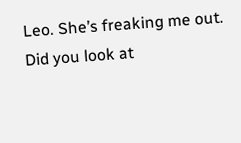Leo. She’s freaking me out. Did you look at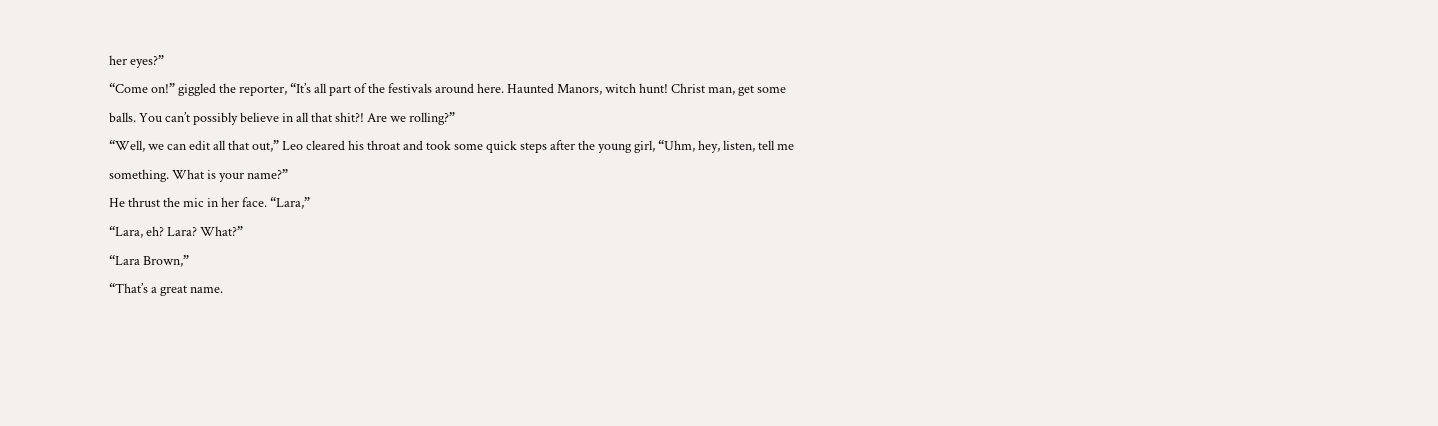her eyes?”
“Come on!” giggled the reporter, “It’s all part of the festivals around here. Haunted Manors, witch hunt! Christ man, get some balls. You can’t possibly believe in all that shit?! Are we rolling?”
“Well, we can edit all that out,” Leo cleared his throat and took some quick steps after the young girl, “Uhm, hey, listen, tell me something. What is your name?”
He thrust the mic in her face. “Lara,”
“Lara, eh? Lara? What?”
“Lara Brown,”
“That’s a great name.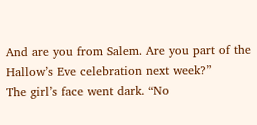And are you from Salem. Are you part of the Hallow’s Eve celebration next week?”
The girl’s face went dark. “No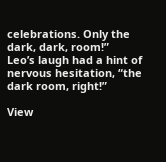celebrations. Only the dark, dark, room!”
Leo’s laugh had a hint of nervous hesitation, “the dark room, right!”

View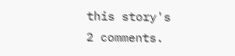this story's 2 comments.